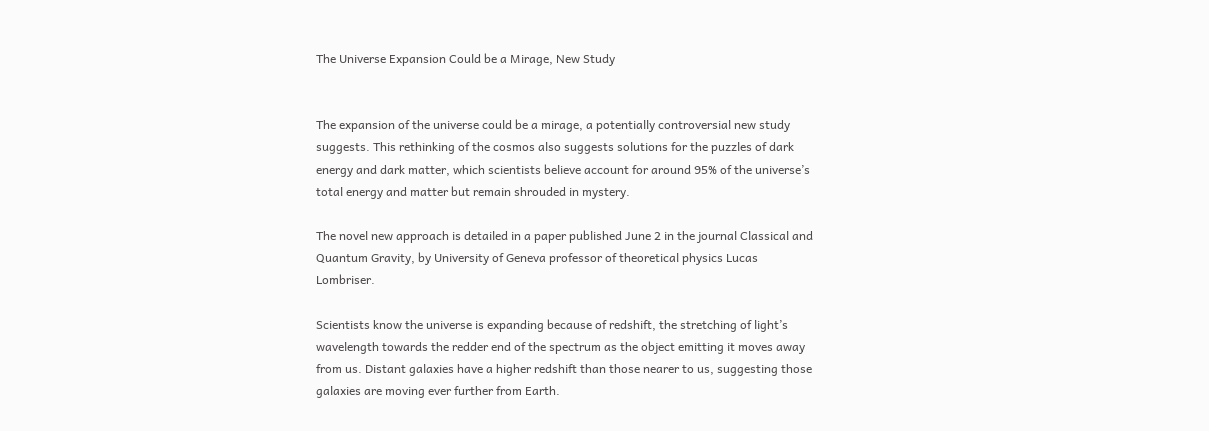The Universe Expansion Could be a Mirage, New Study


The expansion of the universe could be a mirage, a potentially controversial new study suggests. This rethinking of the cosmos also suggests solutions for the puzzles of dark energy and dark matter, which scientists believe account for around 95% of the universe’s total energy and matter but remain shrouded in mystery.

The novel new approach is detailed in a paper published June 2 in the journal Classical and Quantum Gravity, by University of Geneva professor of theoretical physics Lucas Lombriser.

Scientists know the universe is expanding because of redshift, the stretching of light’s wavelength towards the redder end of the spectrum as the object emitting it moves away from us. Distant galaxies have a higher redshift than those nearer to us, suggesting those galaxies are moving ever further from Earth.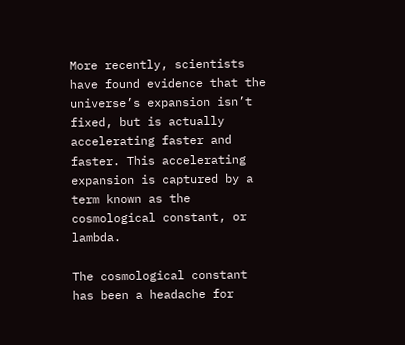More recently, scientists have found evidence that the universe’s expansion isn’t fixed, but is actually accelerating faster and faster. This accelerating expansion is captured by a term known as the cosmological constant, or lambda.

The cosmological constant has been a headache for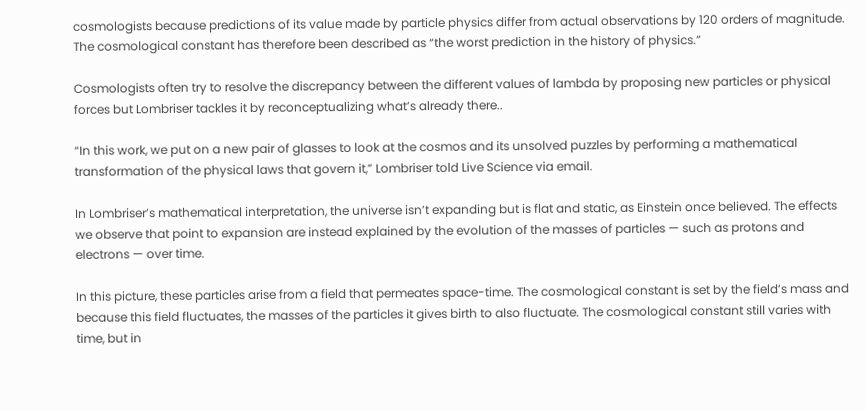cosmologists because predictions of its value made by particle physics differ from actual observations by 120 orders of magnitude. The cosmological constant has therefore been described as “the worst prediction in the history of physics.”

Cosmologists often try to resolve the discrepancy between the different values of lambda by proposing new particles or physical forces but Lombriser tackles it by reconceptualizing what’s already there..

“In this work, we put on a new pair of glasses to look at the cosmos and its unsolved puzzles by performing a mathematical transformation of the physical laws that govern it,” Lombriser told Live Science via email.

In Lombriser’s mathematical interpretation, the universe isn’t expanding but is flat and static, as Einstein once believed. The effects we observe that point to expansion are instead explained by the evolution of the masses of particles — such as protons and electrons — over time.

In this picture, these particles arise from a field that permeates space-time. The cosmological constant is set by the field’s mass and because this field fluctuates, the masses of the particles it gives birth to also fluctuate. The cosmological constant still varies with time, but in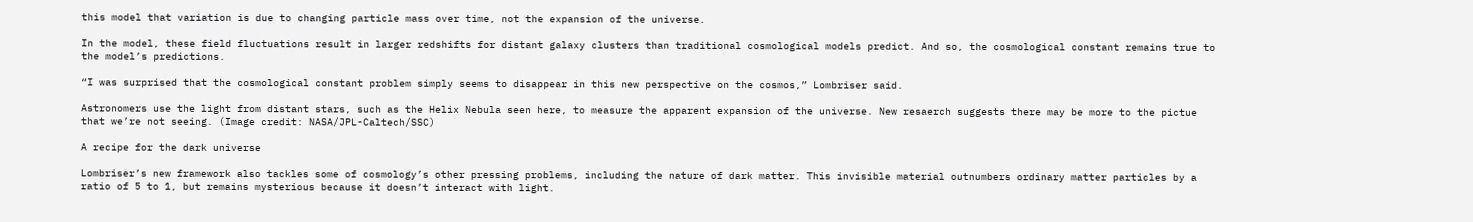this model that variation is due to changing particle mass over time, not the expansion of the universe.

In the model, these field fluctuations result in larger redshifts for distant galaxy clusters than traditional cosmological models predict. And so, the cosmological constant remains true to the model’s predictions.

“I was surprised that the cosmological constant problem simply seems to disappear in this new perspective on the cosmos,” Lombriser said.

Astronomers use the light from distant stars, such as the Helix Nebula seen here, to measure the apparent expansion of the universe. New resaerch suggests there may be more to the pictue that we’re not seeing. (Image credit: NASA/JPL-Caltech/SSC)

A recipe for the dark universe

Lombriser’s new framework also tackles some of cosmology’s other pressing problems, including the nature of dark matter. This invisible material outnumbers ordinary matter particles by a ratio of 5 to 1, but remains mysterious because it doesn’t interact with light.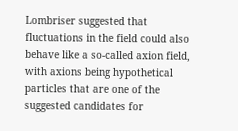Lombriser suggested that fluctuations in the field could also behave like a so-called axion field, with axions being hypothetical particles that are one of the suggested candidates for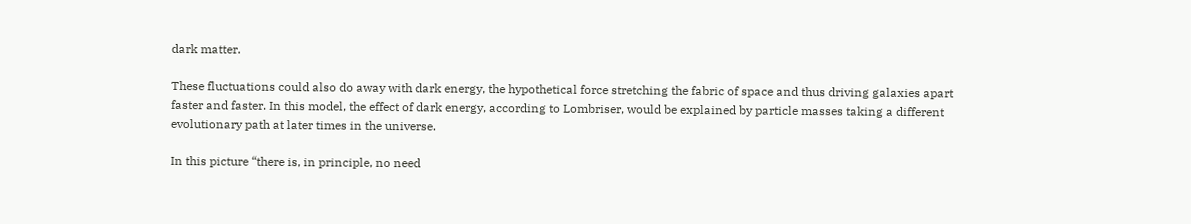dark matter.

These fluctuations could also do away with dark energy, the hypothetical force stretching the fabric of space and thus driving galaxies apart faster and faster. In this model, the effect of dark energy, according to Lombriser, would be explained by particle masses taking a different evolutionary path at later times in the universe.

In this picture “there is, in principle, no need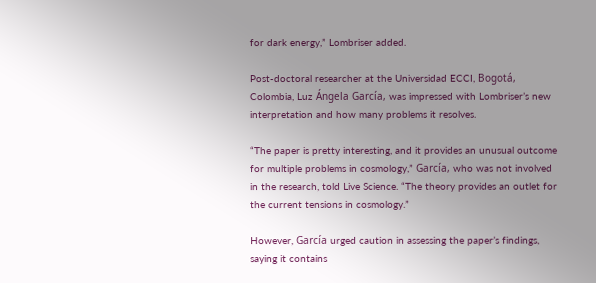for dark energy,” Lombriser added.

Post-doctoral researcher at the Universidad ECCI, Bogotá, Colombia, Luz Ángela García, was impressed with Lombriser’s new interpretation and how many problems it resolves.

“The paper is pretty interesting, and it provides an unusual outcome for multiple problems in cosmology,” García, who was not involved in the research, told Live Science. “The theory provides an outlet for the current tensions in cosmology.”

However, García urged caution in assessing the paper’s findings, saying it contains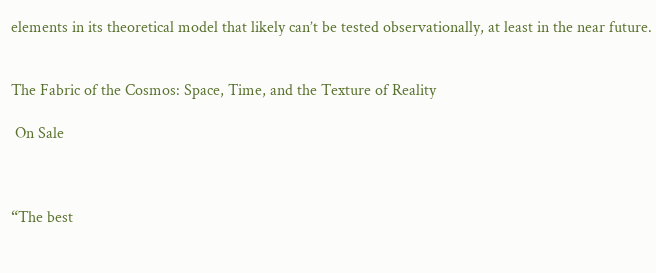elements in its theoretical model that likely can’t be tested observationally, at least in the near future.


The Fabric of the Cosmos: Space, Time, and the Texture of Reality

 On Sale



“The best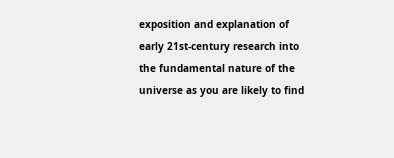exposition and explanation of early 21st-century research into the fundamental nature of the universe as you are likely to find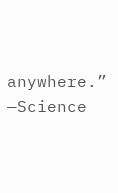anywhere.” —Science